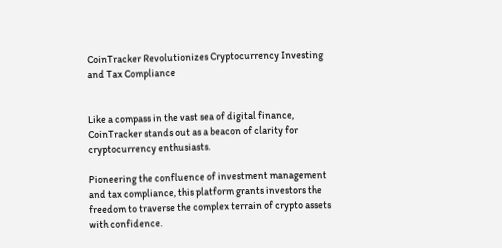CoinTracker Revolutionizes Cryptocurrency Investing and Tax Compliance


Like a compass in the vast sea of digital finance, CoinTracker stands out as a beacon of clarity for cryptocurrency enthusiasts.

Pioneering the confluence of investment management and tax compliance, this platform grants investors the freedom to traverse the complex terrain of crypto assets with confidence.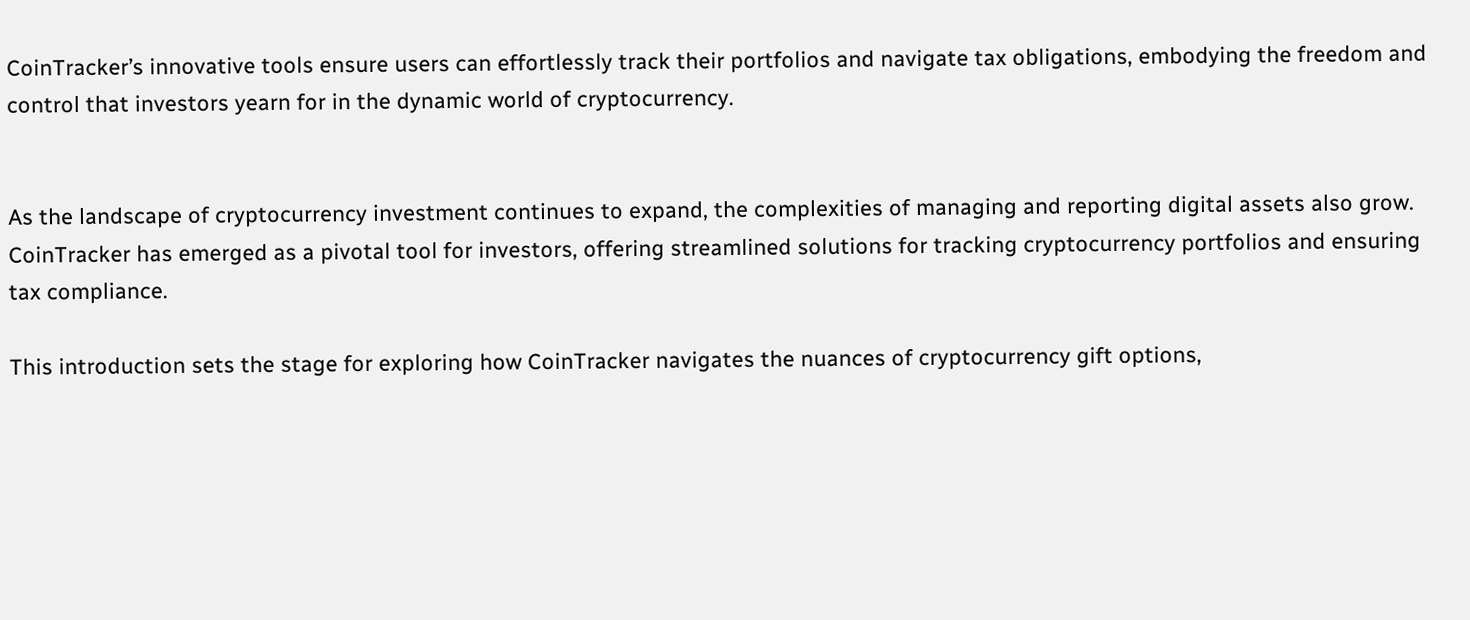CoinTracker’s innovative tools ensure users can effortlessly track their portfolios and navigate tax obligations, embodying the freedom and control that investors yearn for in the dynamic world of cryptocurrency.


As the landscape of cryptocurrency investment continues to expand, the complexities of managing and reporting digital assets also grow. CoinTracker has emerged as a pivotal tool for investors, offering streamlined solutions for tracking cryptocurrency portfolios and ensuring tax compliance.

This introduction sets the stage for exploring how CoinTracker navigates the nuances of cryptocurrency gift options,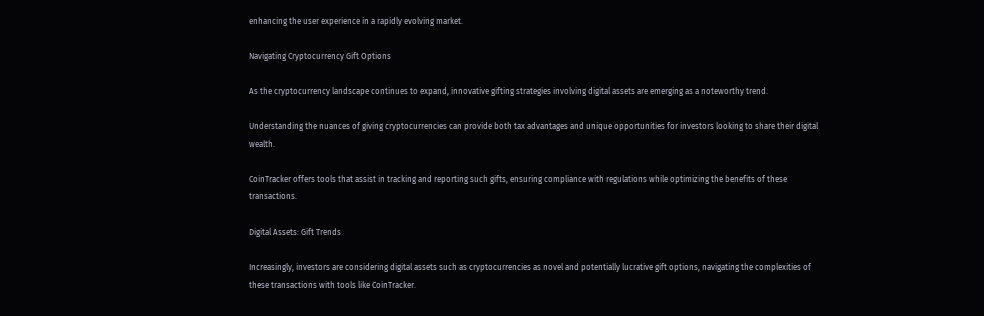enhancing the user experience in a rapidly evolving market.

Navigating Cryptocurrency Gift Options

As the cryptocurrency landscape continues to expand, innovative gifting strategies involving digital assets are emerging as a noteworthy trend.

Understanding the nuances of giving cryptocurrencies can provide both tax advantages and unique opportunities for investors looking to share their digital wealth.

CoinTracker offers tools that assist in tracking and reporting such gifts, ensuring compliance with regulations while optimizing the benefits of these transactions.

Digital Assets: Gift Trends

Increasingly, investors are considering digital assets such as cryptocurrencies as novel and potentially lucrative gift options, navigating the complexities of these transactions with tools like CoinTracker.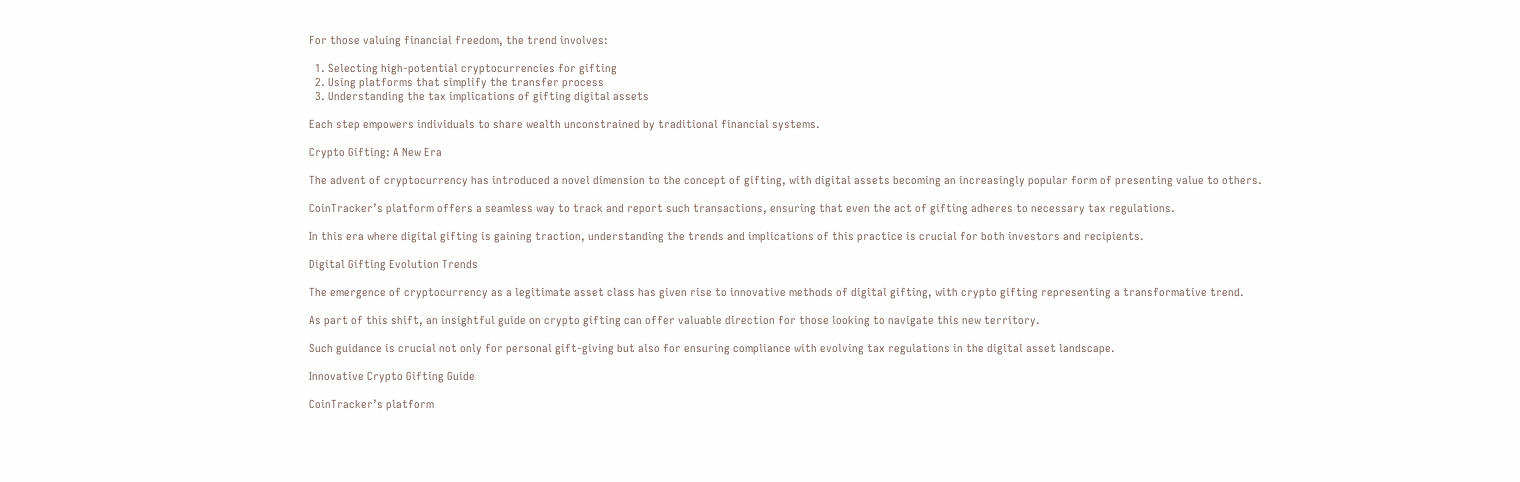For those valuing financial freedom, the trend involves:

  1. Selecting high-potential cryptocurrencies for gifting
  2. Using platforms that simplify the transfer process
  3. Understanding the tax implications of gifting digital assets

Each step empowers individuals to share wealth unconstrained by traditional financial systems.

Crypto Gifting: A New Era

The advent of cryptocurrency has introduced a novel dimension to the concept of gifting, with digital assets becoming an increasingly popular form of presenting value to others.

CoinTracker’s platform offers a seamless way to track and report such transactions, ensuring that even the act of gifting adheres to necessary tax regulations.

In this era where digital gifting is gaining traction, understanding the trends and implications of this practice is crucial for both investors and recipients.

Digital Gifting Evolution Trends

The emergence of cryptocurrency as a legitimate asset class has given rise to innovative methods of digital gifting, with crypto gifting representing a transformative trend.

As part of this shift, an insightful guide on crypto gifting can offer valuable direction for those looking to navigate this new territory.

Such guidance is crucial not only for personal gift-giving but also for ensuring compliance with evolving tax regulations in the digital asset landscape.

Innovative Crypto Gifting Guide

CoinTracker’s platform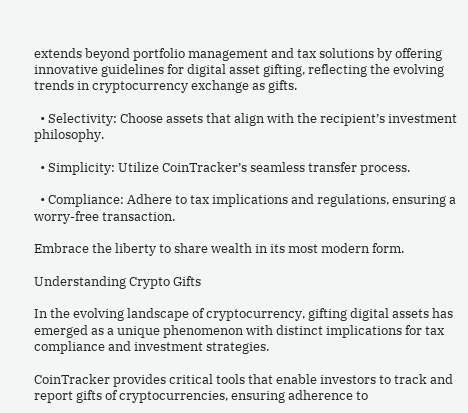extends beyond portfolio management and tax solutions by offering innovative guidelines for digital asset gifting, reflecting the evolving trends in cryptocurrency exchange as gifts.

  • Selectivity: Choose assets that align with the recipient’s investment philosophy.

  • Simplicity: Utilize CoinTracker’s seamless transfer process.

  • Compliance: Adhere to tax implications and regulations, ensuring a worry-free transaction.

Embrace the liberty to share wealth in its most modern form.

Understanding Crypto Gifts

In the evolving landscape of cryptocurrency, gifting digital assets has emerged as a unique phenomenon with distinct implications for tax compliance and investment strategies.

CoinTracker provides critical tools that enable investors to track and report gifts of cryptocurrencies, ensuring adherence to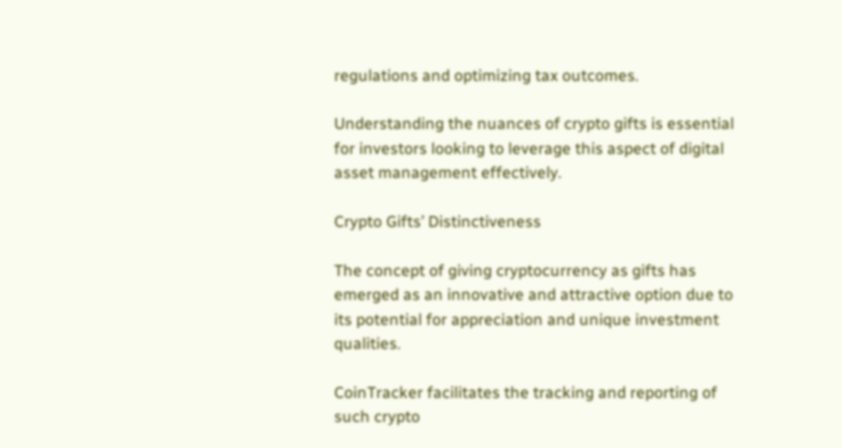regulations and optimizing tax outcomes.

Understanding the nuances of crypto gifts is essential for investors looking to leverage this aspect of digital asset management effectively.

Crypto Gifts’ Distinctiveness

The concept of giving cryptocurrency as gifts has emerged as an innovative and attractive option due to its potential for appreciation and unique investment qualities.

CoinTracker facilitates the tracking and reporting of such crypto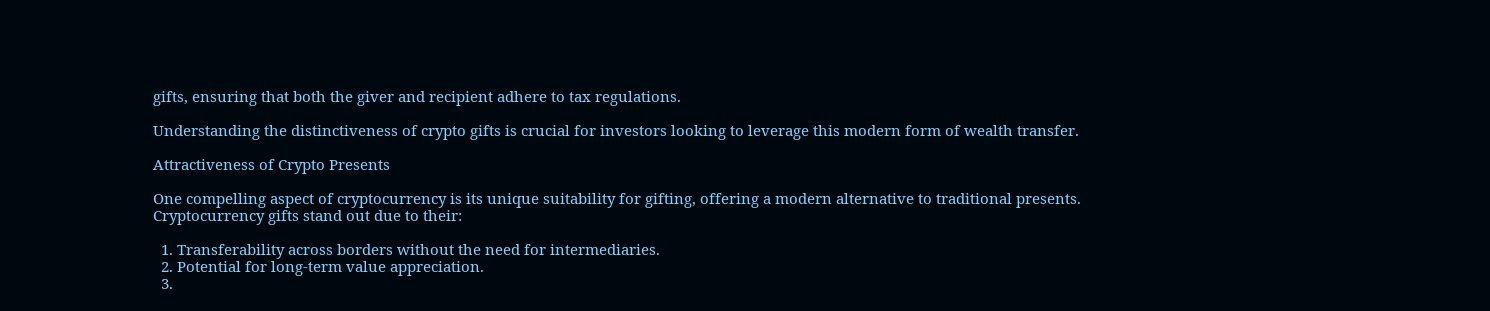gifts, ensuring that both the giver and recipient adhere to tax regulations.

Understanding the distinctiveness of crypto gifts is crucial for investors looking to leverage this modern form of wealth transfer.

Attractiveness of Crypto Presents

One compelling aspect of cryptocurrency is its unique suitability for gifting, offering a modern alternative to traditional presents. Cryptocurrency gifts stand out due to their:

  1. Transferability across borders without the need for intermediaries.
  2. Potential for long-term value appreciation.
  3.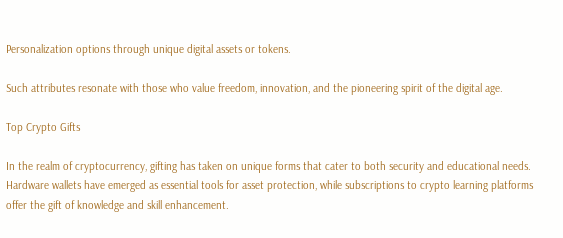Personalization options through unique digital assets or tokens.

Such attributes resonate with those who value freedom, innovation, and the pioneering spirit of the digital age.

Top Crypto Gifts

In the realm of cryptocurrency, gifting has taken on unique forms that cater to both security and educational needs. Hardware wallets have emerged as essential tools for asset protection, while subscriptions to crypto learning platforms offer the gift of knowledge and skill enhancement.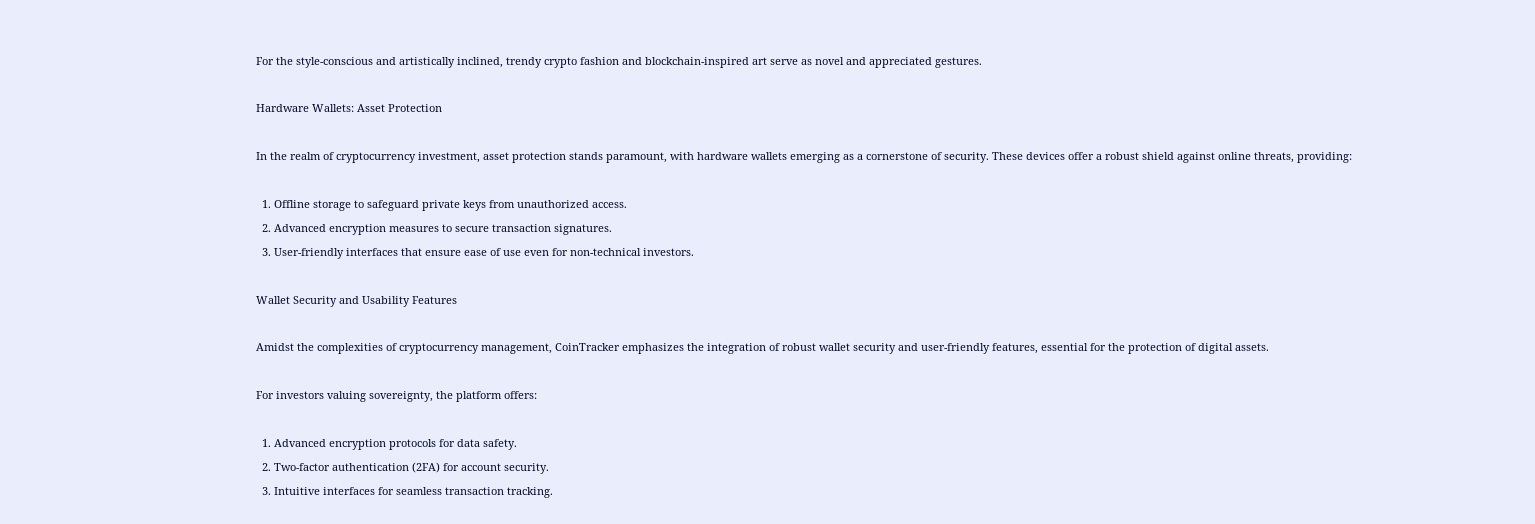For the style-conscious and artistically inclined, trendy crypto fashion and blockchain-inspired art serve as novel and appreciated gestures.

Hardware Wallets: Asset Protection

In the realm of cryptocurrency investment, asset protection stands paramount, with hardware wallets emerging as a cornerstone of security. These devices offer a robust shield against online threats, providing:

  1. Offline storage to safeguard private keys from unauthorized access.
  2. Advanced encryption measures to secure transaction signatures.
  3. User-friendly interfaces that ensure ease of use even for non-technical investors.

Wallet Security and Usability Features

Amidst the complexities of cryptocurrency management, CoinTracker emphasizes the integration of robust wallet security and user-friendly features, essential for the protection of digital assets.

For investors valuing sovereignty, the platform offers:

  1. Advanced encryption protocols for data safety.
  2. Two-factor authentication (2FA) for account security.
  3. Intuitive interfaces for seamless transaction tracking.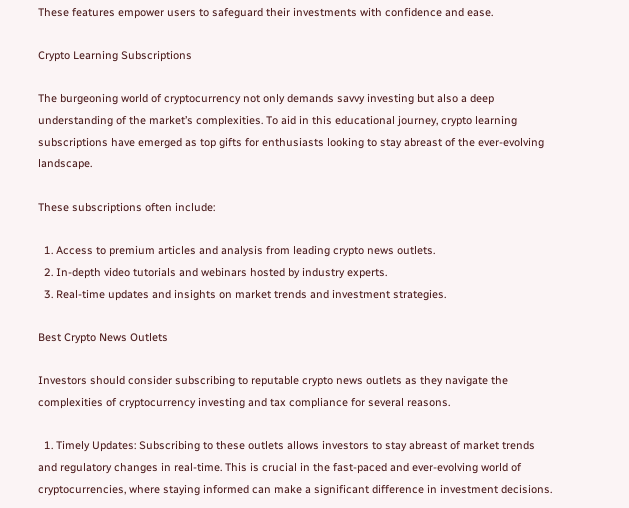These features empower users to safeguard their investments with confidence and ease.

Crypto Learning Subscriptions

The burgeoning world of cryptocurrency not only demands savvy investing but also a deep understanding of the market’s complexities. To aid in this educational journey, crypto learning subscriptions have emerged as top gifts for enthusiasts looking to stay abreast of the ever-evolving landscape.

These subscriptions often include:

  1. Access to premium articles and analysis from leading crypto news outlets.
  2. In-depth video tutorials and webinars hosted by industry experts.
  3. Real-time updates and insights on market trends and investment strategies.

Best Crypto News Outlets

Investors should consider subscribing to reputable crypto news outlets as they navigate the complexities of cryptocurrency investing and tax compliance for several reasons.

  1. Timely Updates: Subscribing to these outlets allows investors to stay abreast of market trends and regulatory changes in real-time. This is crucial in the fast-paced and ever-evolving world of cryptocurrencies, where staying informed can make a significant difference in investment decisions.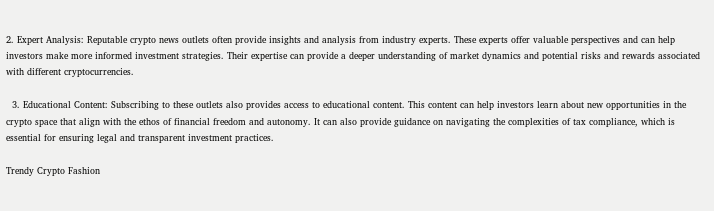2. Expert Analysis: Reputable crypto news outlets often provide insights and analysis from industry experts. These experts offer valuable perspectives and can help investors make more informed investment strategies. Their expertise can provide a deeper understanding of market dynamics and potential risks and rewards associated with different cryptocurrencies.

  3. Educational Content: Subscribing to these outlets also provides access to educational content. This content can help investors learn about new opportunities in the crypto space that align with the ethos of financial freedom and autonomy. It can also provide guidance on navigating the complexities of tax compliance, which is essential for ensuring legal and transparent investment practices.

Trendy Crypto Fashion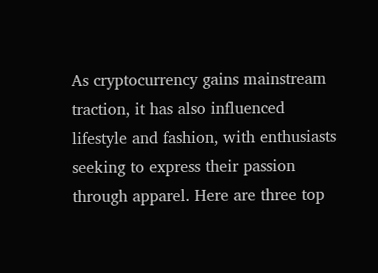As cryptocurrency gains mainstream traction, it has also influenced lifestyle and fashion, with enthusiasts seeking to express their passion through apparel. Here are three top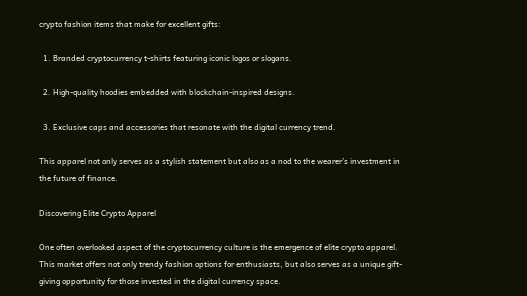crypto fashion items that make for excellent gifts:

  1. Branded cryptocurrency t-shirts featuring iconic logos or slogans.

  2. High-quality hoodies embedded with blockchain-inspired designs.

  3. Exclusive caps and accessories that resonate with the digital currency trend.

This apparel not only serves as a stylish statement but also as a nod to the wearer’s investment in the future of finance.

Discovering Elite Crypto Apparel

One often overlooked aspect of the cryptocurrency culture is the emergence of elite crypto apparel. This market offers not only trendy fashion options for enthusiasts, but also serves as a unique gift-giving opportunity for those invested in the digital currency space.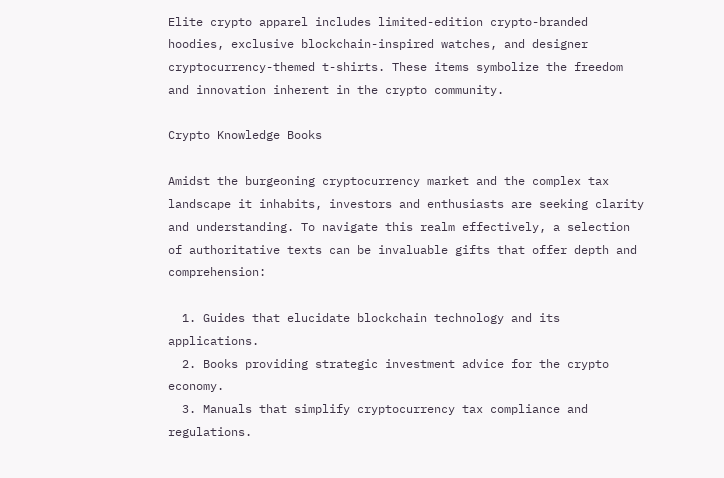Elite crypto apparel includes limited-edition crypto-branded hoodies, exclusive blockchain-inspired watches, and designer cryptocurrency-themed t-shirts. These items symbolize the freedom and innovation inherent in the crypto community.

Crypto Knowledge Books

Amidst the burgeoning cryptocurrency market and the complex tax landscape it inhabits, investors and enthusiasts are seeking clarity and understanding. To navigate this realm effectively, a selection of authoritative texts can be invaluable gifts that offer depth and comprehension:

  1. Guides that elucidate blockchain technology and its applications.
  2. Books providing strategic investment advice for the crypto economy.
  3. Manuals that simplify cryptocurrency tax compliance and regulations.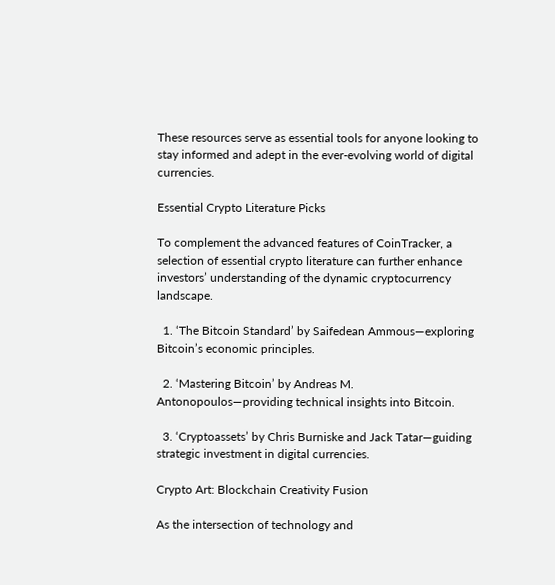These resources serve as essential tools for anyone looking to stay informed and adept in the ever-evolving world of digital currencies.

Essential Crypto Literature Picks

To complement the advanced features of CoinTracker, a selection of essential crypto literature can further enhance investors’ understanding of the dynamic cryptocurrency landscape.

  1. ‘The Bitcoin Standard’ by Saifedean Ammous—exploring Bitcoin’s economic principles.

  2. ‘Mastering Bitcoin’ by Andreas M. Antonopoulos—providing technical insights into Bitcoin.

  3. ‘Cryptoassets’ by Chris Burniske and Jack Tatar—guiding strategic investment in digital currencies.

Crypto Art: Blockchain Creativity Fusion

As the intersection of technology and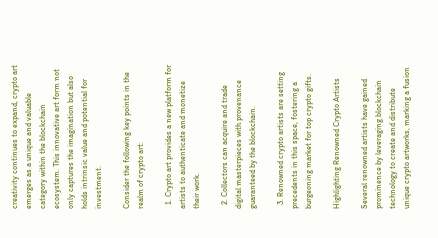creativity continues to expand, crypto art emerges as a unique and valuable category within the blockchain ecosystem. This innovative art form not only captures the imagination but also holds intrinsic value and potential for investment.

Consider the following key points in the realm of crypto art:

  1. Crypto art provides a new platform for artists to authenticate and monetize their work.

  2. Collectors can acquire and trade digital masterpieces with provenance guaranteed by the blockchain.

  3. Renowned crypto artists are setting precedents in this space, fostering a burgeoning market for top crypto gifts.

Highlighting Renowned Crypto Artists

Several renowned artists have gained prominence by leveraging blockchain technology to create and distribute unique crypto artworks, marking a fusion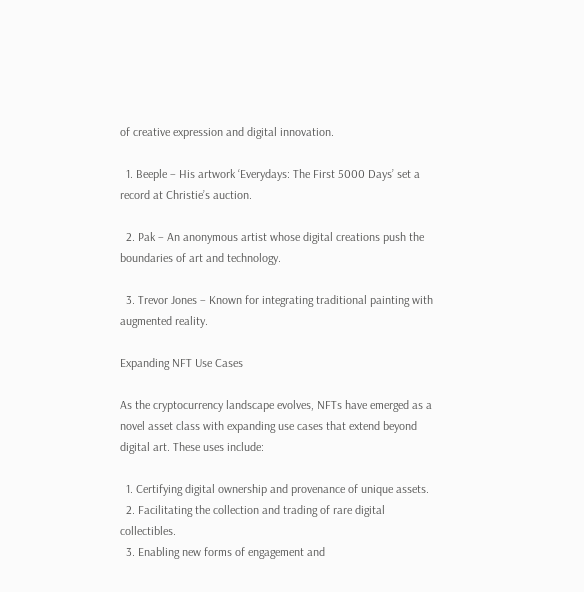of creative expression and digital innovation.

  1. Beeple – His artwork ‘Everydays: The First 5000 Days’ set a record at Christie’s auction.

  2. Pak – An anonymous artist whose digital creations push the boundaries of art and technology.

  3. Trevor Jones – Known for integrating traditional painting with augmented reality.

Expanding NFT Use Cases

As the cryptocurrency landscape evolves, NFTs have emerged as a novel asset class with expanding use cases that extend beyond digital art. These uses include:

  1. Certifying digital ownership and provenance of unique assets.
  2. Facilitating the collection and trading of rare digital collectibles.
  3. Enabling new forms of engagement and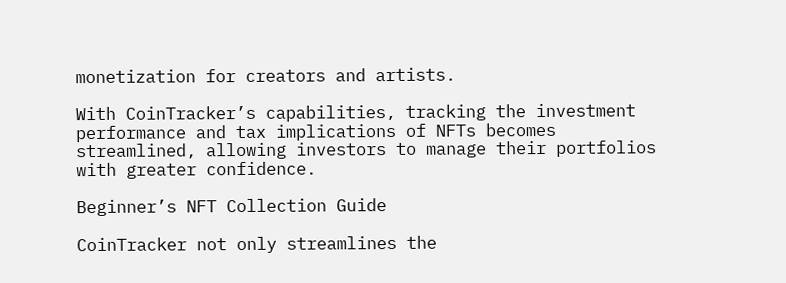monetization for creators and artists.

With CoinTracker’s capabilities, tracking the investment performance and tax implications of NFTs becomes streamlined, allowing investors to manage their portfolios with greater confidence.

Beginner’s NFT Collection Guide

CoinTracker not only streamlines the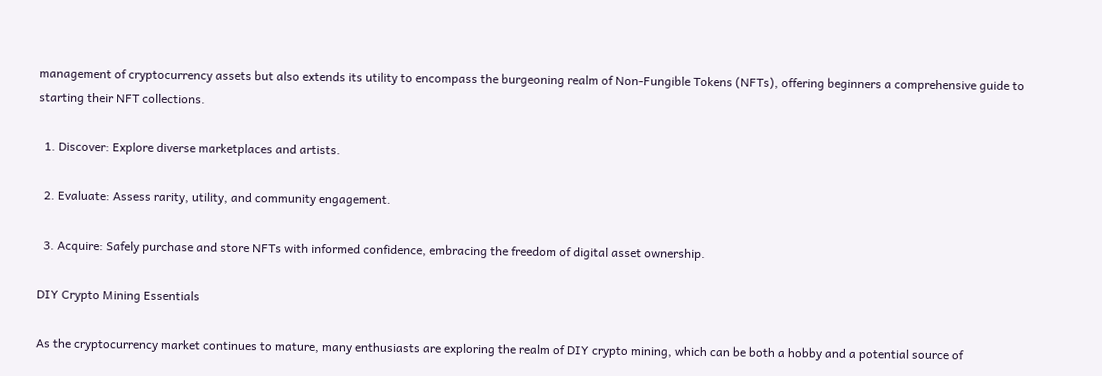management of cryptocurrency assets but also extends its utility to encompass the burgeoning realm of Non-Fungible Tokens (NFTs), offering beginners a comprehensive guide to starting their NFT collections.

  1. Discover: Explore diverse marketplaces and artists.

  2. Evaluate: Assess rarity, utility, and community engagement.

  3. Acquire: Safely purchase and store NFTs with informed confidence, embracing the freedom of digital asset ownership.

DIY Crypto Mining Essentials

As the cryptocurrency market continues to mature, many enthusiasts are exploring the realm of DIY crypto mining, which can be both a hobby and a potential source of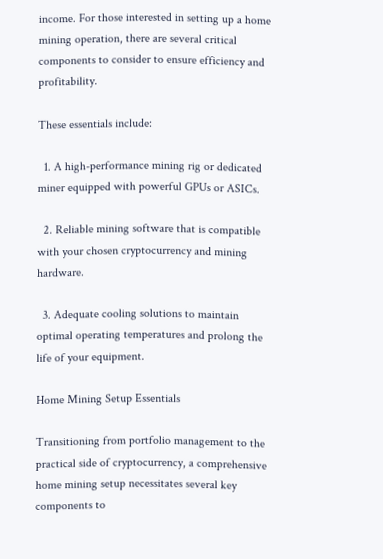income. For those interested in setting up a home mining operation, there are several critical components to consider to ensure efficiency and profitability.

These essentials include:

  1. A high-performance mining rig or dedicated miner equipped with powerful GPUs or ASICs.

  2. Reliable mining software that is compatible with your chosen cryptocurrency and mining hardware.

  3. Adequate cooling solutions to maintain optimal operating temperatures and prolong the life of your equipment.

Home Mining Setup Essentials

Transitioning from portfolio management to the practical side of cryptocurrency, a comprehensive home mining setup necessitates several key components to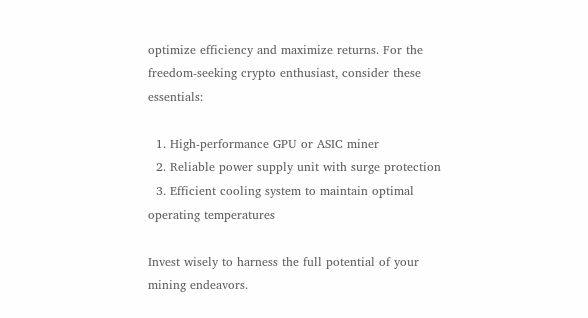optimize efficiency and maximize returns. For the freedom-seeking crypto enthusiast, consider these essentials:

  1. High-performance GPU or ASIC miner
  2. Reliable power supply unit with surge protection
  3. Efficient cooling system to maintain optimal operating temperatures

Invest wisely to harness the full potential of your mining endeavors.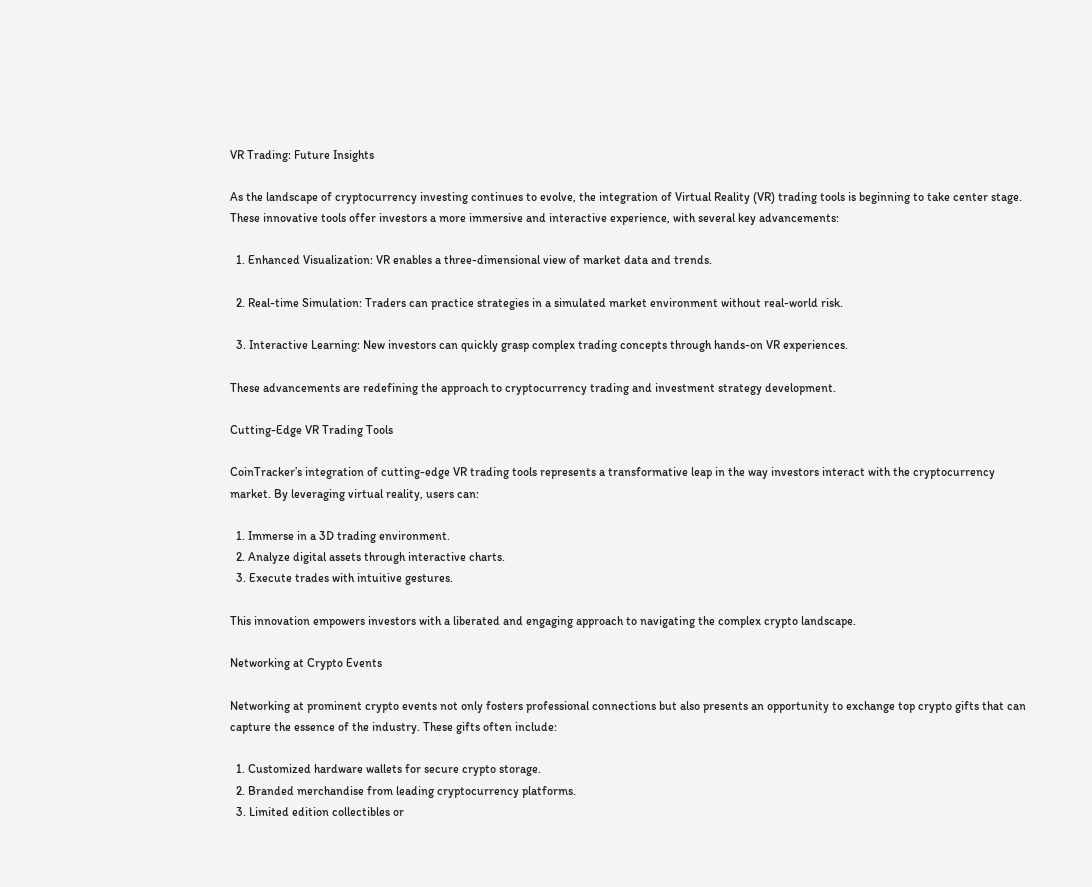VR Trading: Future Insights

As the landscape of cryptocurrency investing continues to evolve, the integration of Virtual Reality (VR) trading tools is beginning to take center stage. These innovative tools offer investors a more immersive and interactive experience, with several key advancements:

  1. Enhanced Visualization: VR enables a three-dimensional view of market data and trends.

  2. Real-time Simulation: Traders can practice strategies in a simulated market environment without real-world risk.

  3. Interactive Learning: New investors can quickly grasp complex trading concepts through hands-on VR experiences.

These advancements are redefining the approach to cryptocurrency trading and investment strategy development.

Cutting-Edge VR Trading Tools

CoinTracker’s integration of cutting-edge VR trading tools represents a transformative leap in the way investors interact with the cryptocurrency market. By leveraging virtual reality, users can:

  1. Immerse in a 3D trading environment.
  2. Analyze digital assets through interactive charts.
  3. Execute trades with intuitive gestures.

This innovation empowers investors with a liberated and engaging approach to navigating the complex crypto landscape.

Networking at Crypto Events

Networking at prominent crypto events not only fosters professional connections but also presents an opportunity to exchange top crypto gifts that can capture the essence of the industry. These gifts often include:

  1. Customized hardware wallets for secure crypto storage.
  2. Branded merchandise from leading cryptocurrency platforms.
  3. Limited edition collectibles or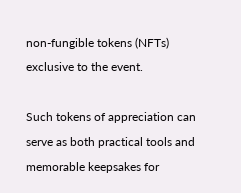non-fungible tokens (NFTs) exclusive to the event.

Such tokens of appreciation can serve as both practical tools and memorable keepsakes for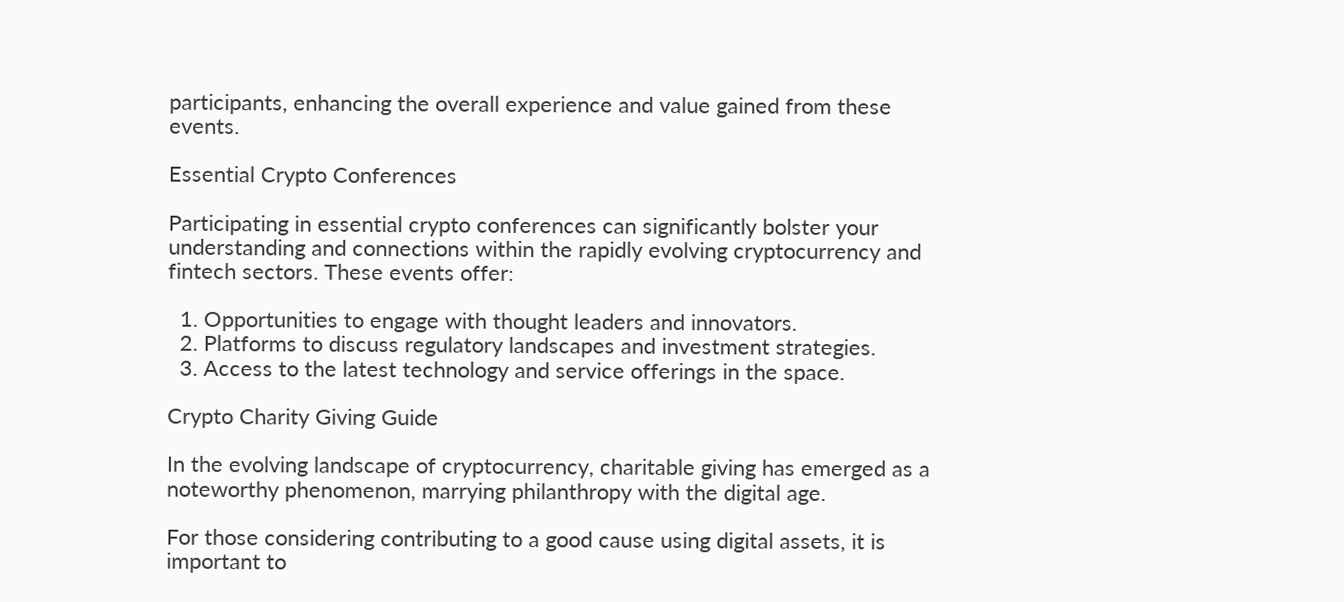participants, enhancing the overall experience and value gained from these events.

Essential Crypto Conferences

Participating in essential crypto conferences can significantly bolster your understanding and connections within the rapidly evolving cryptocurrency and fintech sectors. These events offer:

  1. Opportunities to engage with thought leaders and innovators.
  2. Platforms to discuss regulatory landscapes and investment strategies.
  3. Access to the latest technology and service offerings in the space.

Crypto Charity Giving Guide

In the evolving landscape of cryptocurrency, charitable giving has emerged as a noteworthy phenomenon, marrying philanthropy with the digital age.

For those considering contributing to a good cause using digital assets, it is important to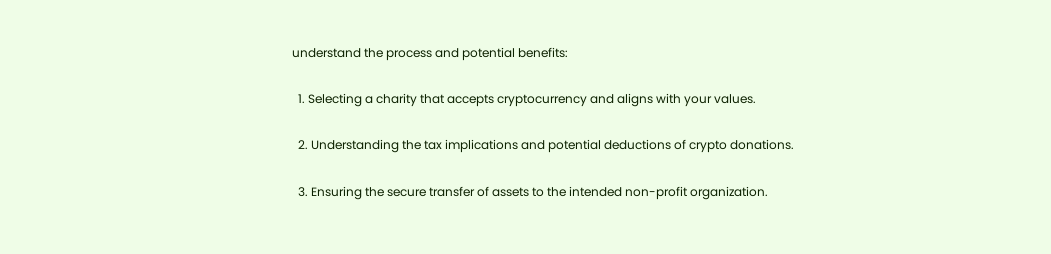understand the process and potential benefits:

  1. Selecting a charity that accepts cryptocurrency and aligns with your values.

  2. Understanding the tax implications and potential deductions of crypto donations.

  3. Ensuring the secure transfer of assets to the intended non-profit organization.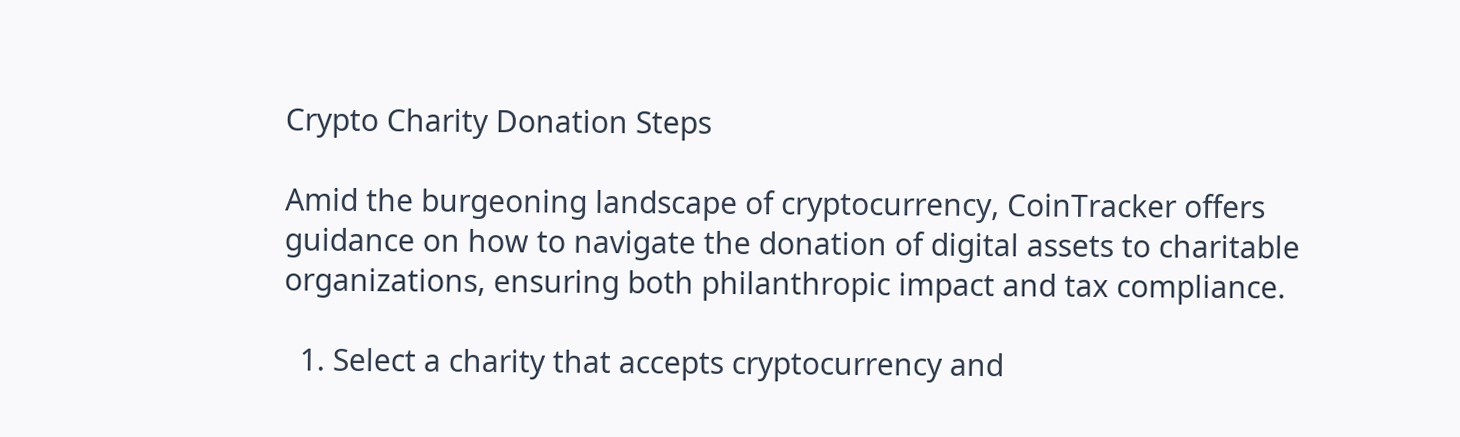Crypto Charity Donation Steps

Amid the burgeoning landscape of cryptocurrency, CoinTracker offers guidance on how to navigate the donation of digital assets to charitable organizations, ensuring both philanthropic impact and tax compliance.

  1. Select a charity that accepts cryptocurrency and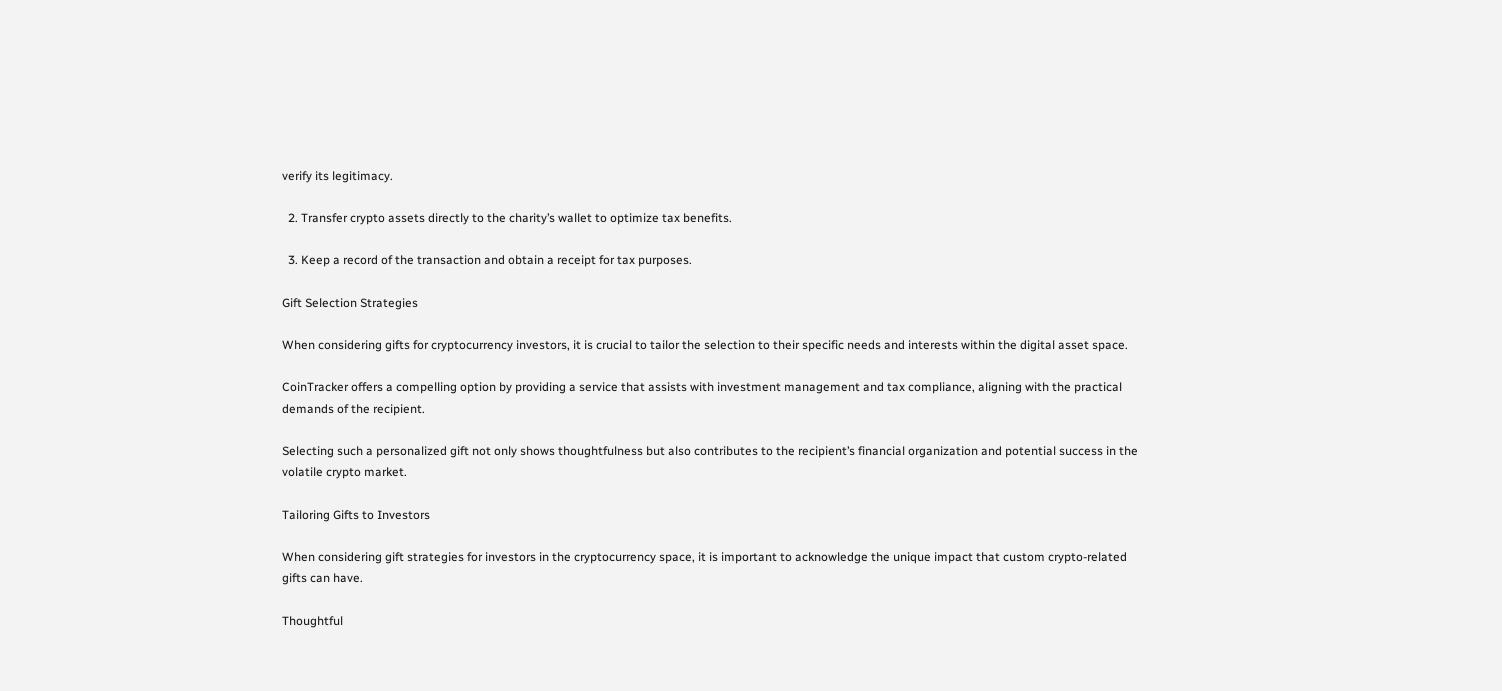verify its legitimacy.

  2. Transfer crypto assets directly to the charity’s wallet to optimize tax benefits.

  3. Keep a record of the transaction and obtain a receipt for tax purposes.

Gift Selection Strategies

When considering gifts for cryptocurrency investors, it is crucial to tailor the selection to their specific needs and interests within the digital asset space.

CoinTracker offers a compelling option by providing a service that assists with investment management and tax compliance, aligning with the practical demands of the recipient.

Selecting such a personalized gift not only shows thoughtfulness but also contributes to the recipient’s financial organization and potential success in the volatile crypto market.

Tailoring Gifts to Investors

When considering gift strategies for investors in the cryptocurrency space, it is important to acknowledge the unique impact that custom crypto-related gifts can have.

Thoughtful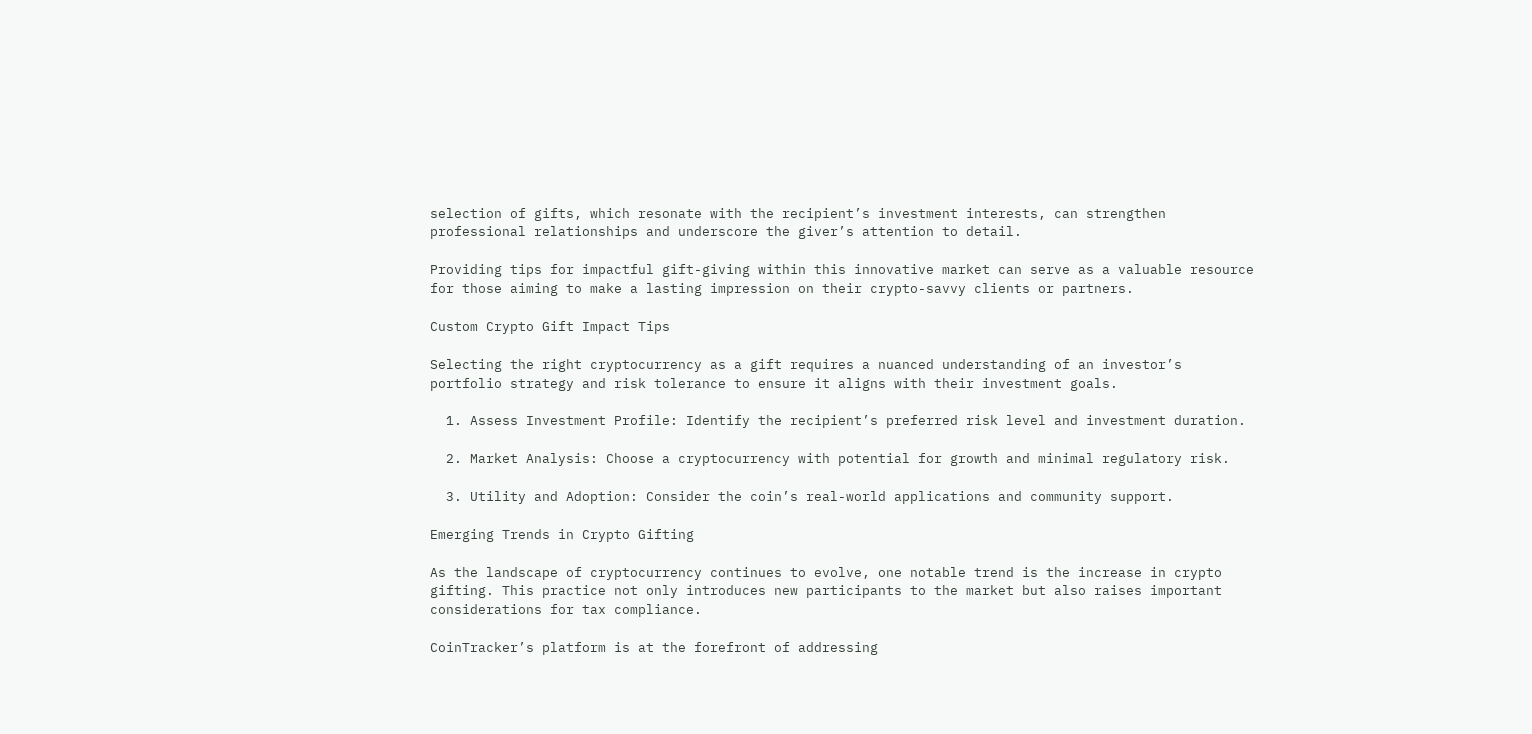selection of gifts, which resonate with the recipient’s investment interests, can strengthen professional relationships and underscore the giver’s attention to detail.

Providing tips for impactful gift-giving within this innovative market can serve as a valuable resource for those aiming to make a lasting impression on their crypto-savvy clients or partners.

Custom Crypto Gift Impact Tips

Selecting the right cryptocurrency as a gift requires a nuanced understanding of an investor’s portfolio strategy and risk tolerance to ensure it aligns with their investment goals.

  1. Assess Investment Profile: Identify the recipient’s preferred risk level and investment duration.

  2. Market Analysis: Choose a cryptocurrency with potential for growth and minimal regulatory risk.

  3. Utility and Adoption: Consider the coin’s real-world applications and community support.

Emerging Trends in Crypto Gifting

As the landscape of cryptocurrency continues to evolve, one notable trend is the increase in crypto gifting. This practice not only introduces new participants to the market but also raises important considerations for tax compliance.

CoinTracker’s platform is at the forefront of addressing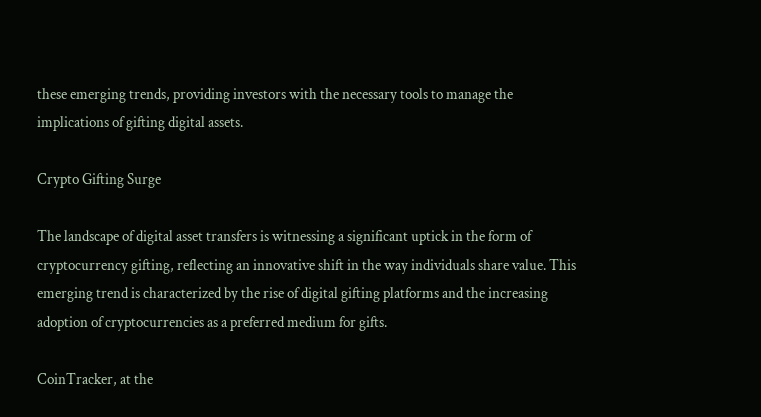these emerging trends, providing investors with the necessary tools to manage the implications of gifting digital assets.

Crypto Gifting Surge

The landscape of digital asset transfers is witnessing a significant uptick in the form of cryptocurrency gifting, reflecting an innovative shift in the way individuals share value. This emerging trend is characterized by the rise of digital gifting platforms and the increasing adoption of cryptocurrencies as a preferred medium for gifts.

CoinTracker, at the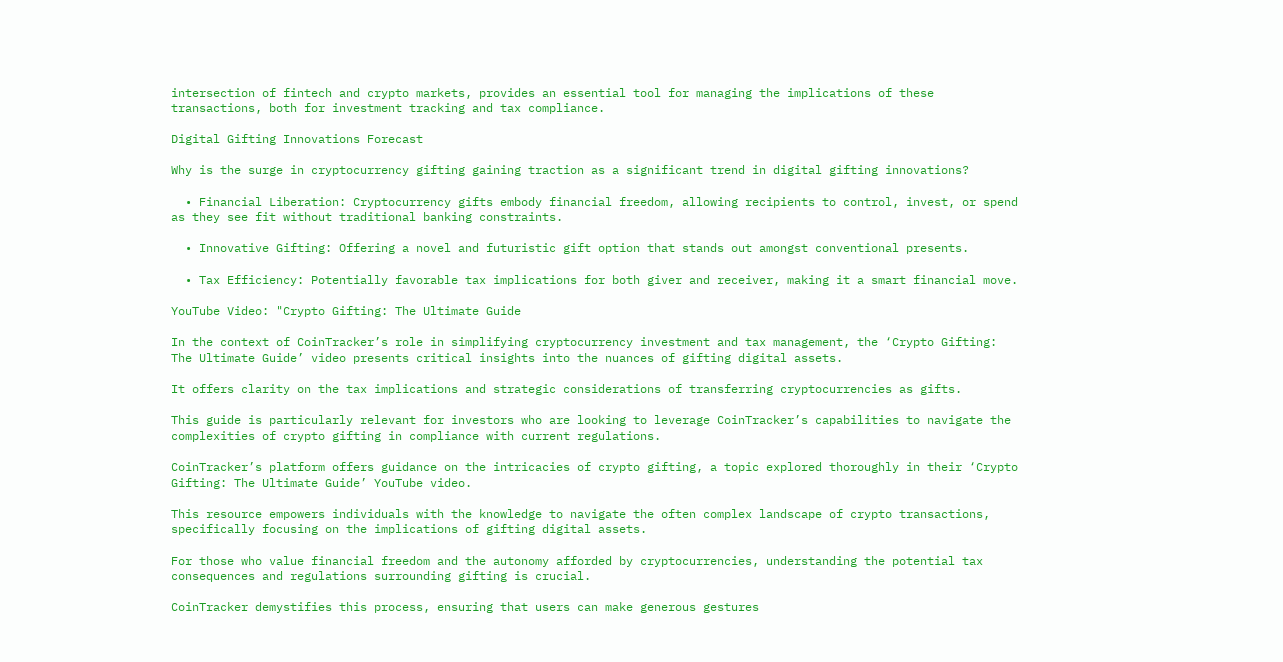intersection of fintech and crypto markets, provides an essential tool for managing the implications of these transactions, both for investment tracking and tax compliance.

Digital Gifting Innovations Forecast

Why is the surge in cryptocurrency gifting gaining traction as a significant trend in digital gifting innovations?

  • Financial Liberation: Cryptocurrency gifts embody financial freedom, allowing recipients to control, invest, or spend as they see fit without traditional banking constraints.

  • Innovative Gifting: Offering a novel and futuristic gift option that stands out amongst conventional presents.

  • Tax Efficiency: Potentially favorable tax implications for both giver and receiver, making it a smart financial move.

YouTube Video: "Crypto Gifting: The Ultimate Guide

In the context of CoinTracker’s role in simplifying cryptocurrency investment and tax management, the ‘Crypto Gifting: The Ultimate Guide’ video presents critical insights into the nuances of gifting digital assets.

It offers clarity on the tax implications and strategic considerations of transferring cryptocurrencies as gifts.

This guide is particularly relevant for investors who are looking to leverage CoinTracker’s capabilities to navigate the complexities of crypto gifting in compliance with current regulations.

CoinTracker’s platform offers guidance on the intricacies of crypto gifting, a topic explored thoroughly in their ‘Crypto Gifting: The Ultimate Guide’ YouTube video.

This resource empowers individuals with the knowledge to navigate the often complex landscape of crypto transactions, specifically focusing on the implications of gifting digital assets.

For those who value financial freedom and the autonomy afforded by cryptocurrencies, understanding the potential tax consequences and regulations surrounding gifting is crucial.

CoinTracker demystifies this process, ensuring that users can make generous gestures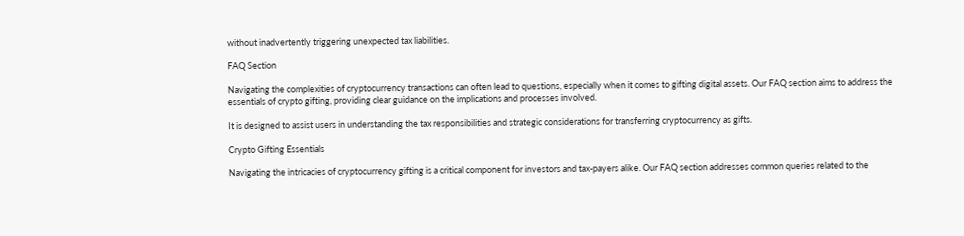without inadvertently triggering unexpected tax liabilities.

FAQ Section

Navigating the complexities of cryptocurrency transactions can often lead to questions, especially when it comes to gifting digital assets. Our FAQ section aims to address the essentials of crypto gifting, providing clear guidance on the implications and processes involved.

It is designed to assist users in understanding the tax responsibilities and strategic considerations for transferring cryptocurrency as gifts.

Crypto Gifting Essentials

Navigating the intricacies of cryptocurrency gifting is a critical component for investors and tax-payers alike. Our FAQ section addresses common queries related to the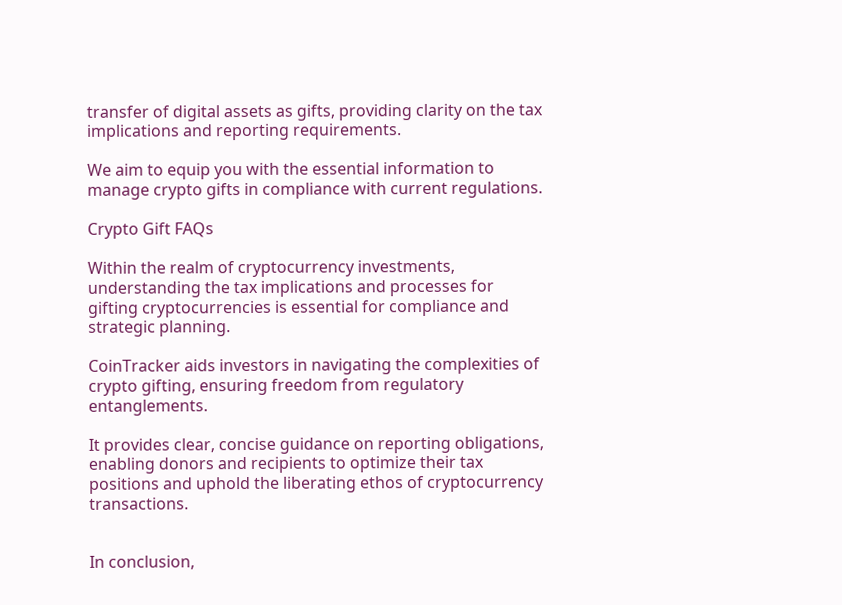transfer of digital assets as gifts, providing clarity on the tax implications and reporting requirements.

We aim to equip you with the essential information to manage crypto gifts in compliance with current regulations.

Crypto Gift FAQs

Within the realm of cryptocurrency investments, understanding the tax implications and processes for gifting cryptocurrencies is essential for compliance and strategic planning.

CoinTracker aids investors in navigating the complexities of crypto gifting, ensuring freedom from regulatory entanglements.

It provides clear, concise guidance on reporting obligations, enabling donors and recipients to optimize their tax positions and uphold the liberating ethos of cryptocurrency transactions.


In conclusion,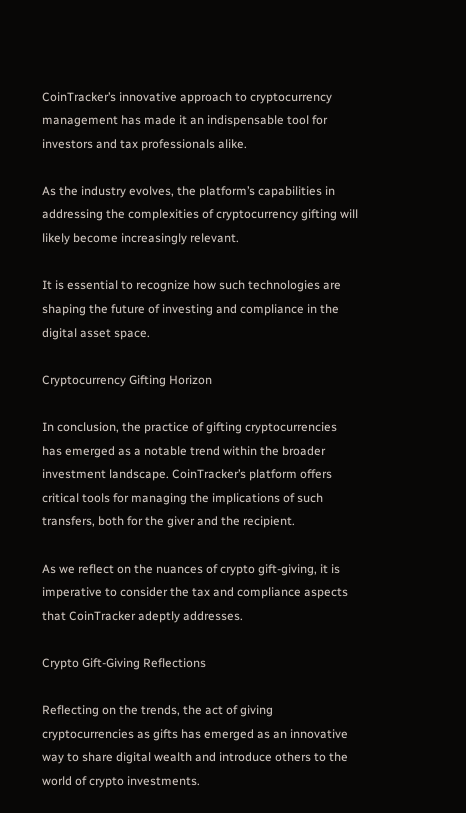CoinTracker’s innovative approach to cryptocurrency management has made it an indispensable tool for investors and tax professionals alike.

As the industry evolves, the platform’s capabilities in addressing the complexities of cryptocurrency gifting will likely become increasingly relevant.

It is essential to recognize how such technologies are shaping the future of investing and compliance in the digital asset space.

Cryptocurrency Gifting Horizon

In conclusion, the practice of gifting cryptocurrencies has emerged as a notable trend within the broader investment landscape. CoinTracker’s platform offers critical tools for managing the implications of such transfers, both for the giver and the recipient.

As we reflect on the nuances of crypto gift-giving, it is imperative to consider the tax and compliance aspects that CoinTracker adeptly addresses.

Crypto Gift-Giving Reflections

Reflecting on the trends, the act of giving cryptocurrencies as gifts has emerged as an innovative way to share digital wealth and introduce others to the world of crypto investments.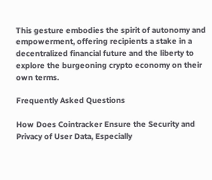This gesture embodies the spirit of autonomy and empowerment, offering recipients a stake in a decentralized financial future and the liberty to explore the burgeoning crypto economy on their own terms.

Frequently Asked Questions

How Does Cointracker Ensure the Security and Privacy of User Data, Especially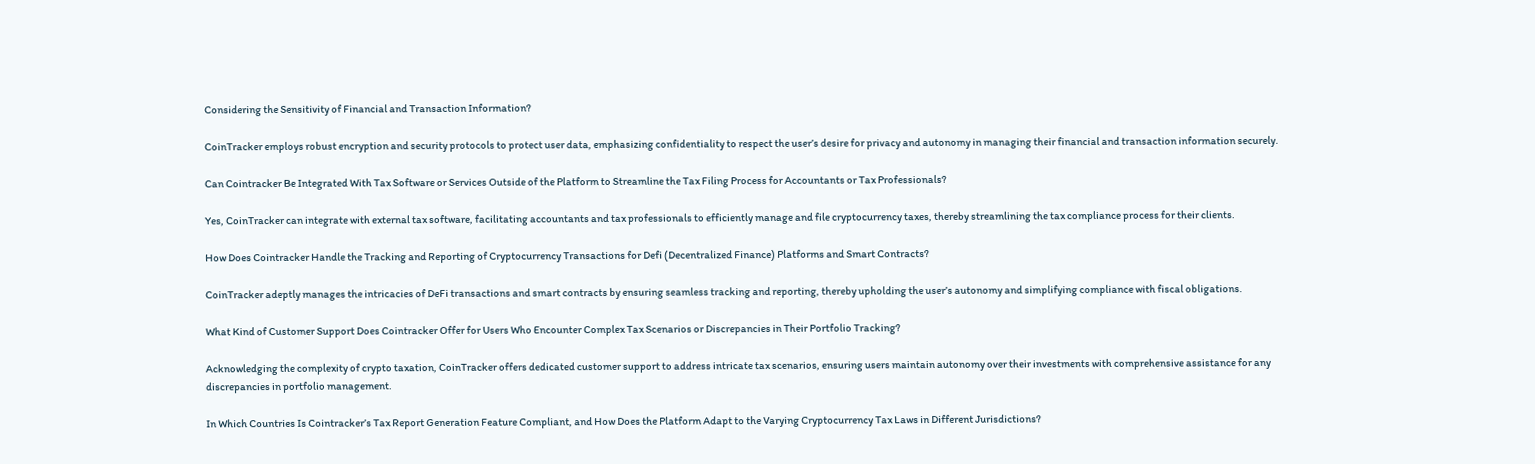Considering the Sensitivity of Financial and Transaction Information?

CoinTracker employs robust encryption and security protocols to protect user data, emphasizing confidentiality to respect the user’s desire for privacy and autonomy in managing their financial and transaction information securely.

Can Cointracker Be Integrated With Tax Software or Services Outside of the Platform to Streamline the Tax Filing Process for Accountants or Tax Professionals?

Yes, CoinTracker can integrate with external tax software, facilitating accountants and tax professionals to efficiently manage and file cryptocurrency taxes, thereby streamlining the tax compliance process for their clients.

How Does Cointracker Handle the Tracking and Reporting of Cryptocurrency Transactions for Defi (Decentralized Finance) Platforms and Smart Contracts?

CoinTracker adeptly manages the intricacies of DeFi transactions and smart contracts by ensuring seamless tracking and reporting, thereby upholding the user’s autonomy and simplifying compliance with fiscal obligations.

What Kind of Customer Support Does Cointracker Offer for Users Who Encounter Complex Tax Scenarios or Discrepancies in Their Portfolio Tracking?

Acknowledging the complexity of crypto taxation, CoinTracker offers dedicated customer support to address intricate tax scenarios, ensuring users maintain autonomy over their investments with comprehensive assistance for any discrepancies in portfolio management.

In Which Countries Is Cointracker’s Tax Report Generation Feature Compliant, and How Does the Platform Adapt to the Varying Cryptocurrency Tax Laws in Different Jurisdictions?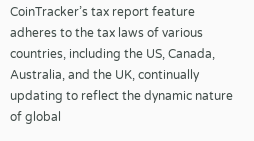CoinTracker’s tax report feature adheres to the tax laws of various countries, including the US, Canada, Australia, and the UK, continually updating to reflect the dynamic nature of global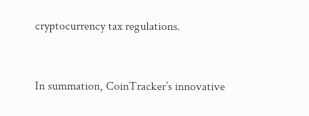cryptocurrency tax regulations.


In summation, CoinTracker’s innovative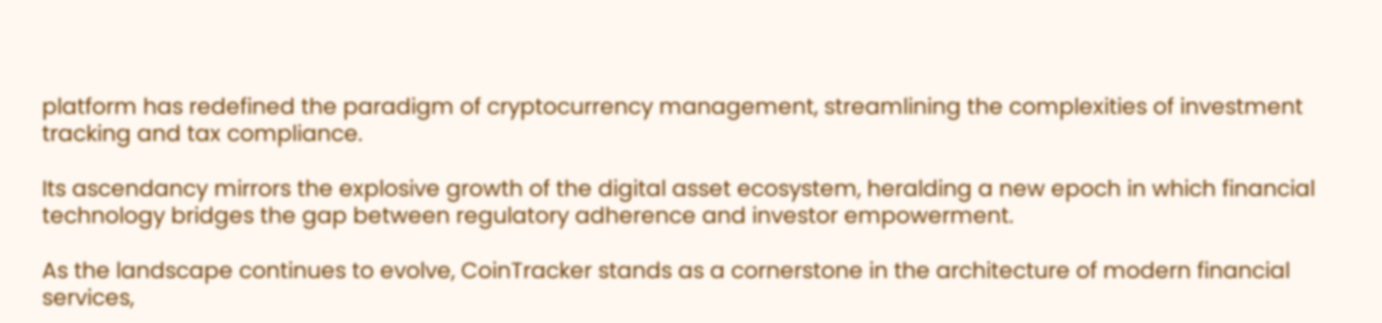platform has redefined the paradigm of cryptocurrency management, streamlining the complexities of investment tracking and tax compliance.

Its ascendancy mirrors the explosive growth of the digital asset ecosystem, heralding a new epoch in which financial technology bridges the gap between regulatory adherence and investor empowerment.

As the landscape continues to evolve, CoinTracker stands as a cornerstone in the architecture of modern financial services,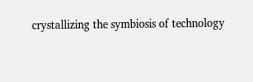crystallizing the symbiosis of technology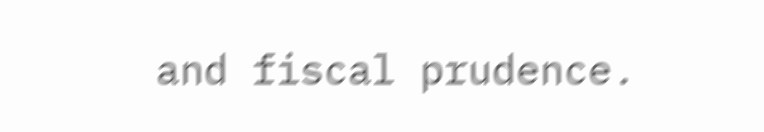and fiscal prudence.